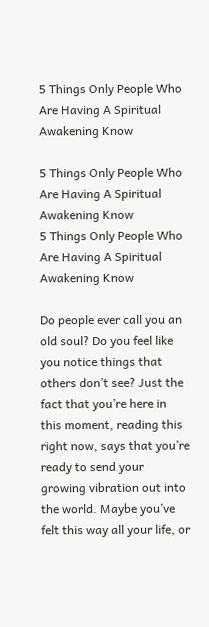5 Things Only People Who Are Having A Spiritual Awakening Know

5 Things Only People Who Are Having A Spiritual Awakening Know
5 Things Only People Who Are Having A Spiritual Awakening Know

Do people ever call you an old soul? Do you feel like you notice things that others don’t see? Just the fact that you’re here in this moment, reading this right now, says that you’re ready to send your growing vibration out into the world. Maybe you’ve felt this way all your life, or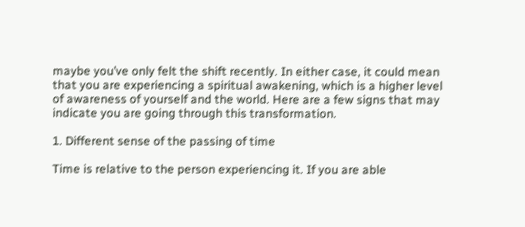maybe you’ve only felt the shift recently. In either case, it could mean that you are experiencing a spiritual awakening, which is a higher level of awareness of yourself and the world. Here are a few signs that may indicate you are going through this transformation.

1. Different sense of the passing of time

Time is relative to the person experiencing it. If you are able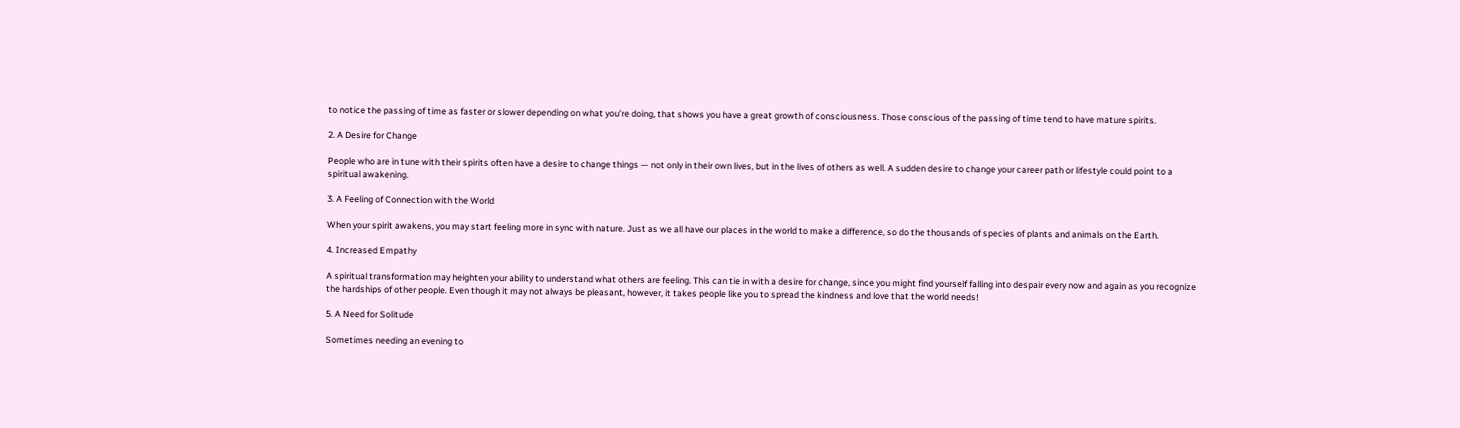to notice the passing of time as faster or slower depending on what you’re doing, that shows you have a great growth of consciousness. Those conscious of the passing of time tend to have mature spirits.

2. A Desire for Change

People who are in tune with their spirits often have a desire to change things — not only in their own lives, but in the lives of others as well. A sudden desire to change your career path or lifestyle could point to a spiritual awakening.

3. A Feeling of Connection with the World

When your spirit awakens, you may start feeling more in sync with nature. Just as we all have our places in the world to make a difference, so do the thousands of species of plants and animals on the Earth.

4. Increased Empathy

A spiritual transformation may heighten your ability to understand what others are feeling. This can tie in with a desire for change, since you might find yourself falling into despair every now and again as you recognize the hardships of other people. Even though it may not always be pleasant, however, it takes people like you to spread the kindness and love that the world needs!

5. A Need for Solitude

Sometimes needing an evening to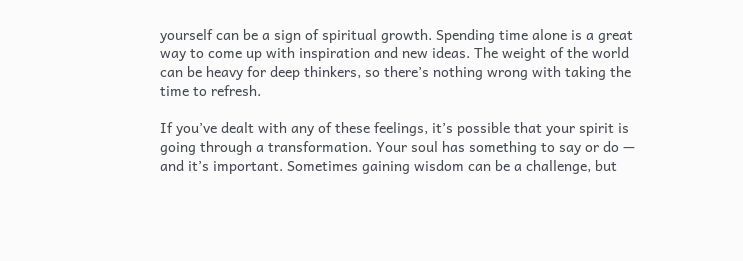yourself can be a sign of spiritual growth. Spending time alone is a great way to come up with inspiration and new ideas. The weight of the world can be heavy for deep thinkers, so there’s nothing wrong with taking the time to refresh.

If you’ve dealt with any of these feelings, it’s possible that your spirit is going through a transformation. Your soul has something to say or do — and it’s important. Sometimes gaining wisdom can be a challenge, but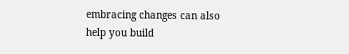embracing changes can also help you build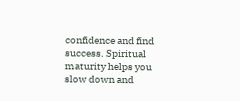confidence and find success. Spiritual maturity helps you slow down and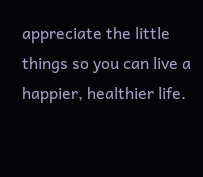appreciate the little things so you can live a happier, healthier life.